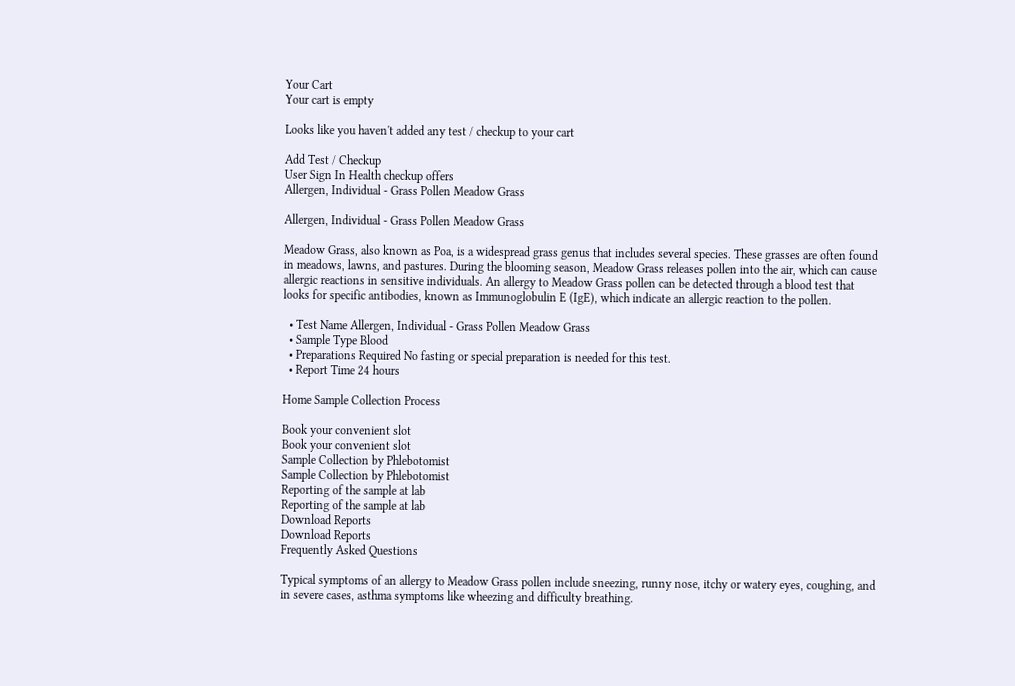Your Cart
Your cart is empty

Looks like you haven't added any test / checkup to your cart

Add Test / Checkup
User Sign In Health checkup offers
Allergen, Individual - Grass Pollen Meadow Grass

Allergen, Individual - Grass Pollen Meadow Grass

Meadow Grass, also known as Poa, is a widespread grass genus that includes several species. These grasses are often found in meadows, lawns, and pastures. During the blooming season, Meadow Grass releases pollen into the air, which can cause allergic reactions in sensitive individuals. An allergy to Meadow Grass pollen can be detected through a blood test that looks for specific antibodies, known as Immunoglobulin E (IgE), which indicate an allergic reaction to the pollen.

  • Test Name Allergen, Individual - Grass Pollen Meadow Grass
  • Sample Type Blood
  • Preparations Required No fasting or special preparation is needed for this test.
  • Report Time 24 hours

Home Sample Collection Process

Book your convenient slot
Book your convenient slot
Sample Collection by Phlebotomist
Sample Collection by Phlebotomist
Reporting of the sample at lab
Reporting of the sample at lab
Download Reports
Download Reports
Frequently Asked Questions

Typical symptoms of an allergy to Meadow Grass pollen include sneezing, runny nose, itchy or watery eyes, coughing, and in severe cases, asthma symptoms like wheezing and difficulty breathing.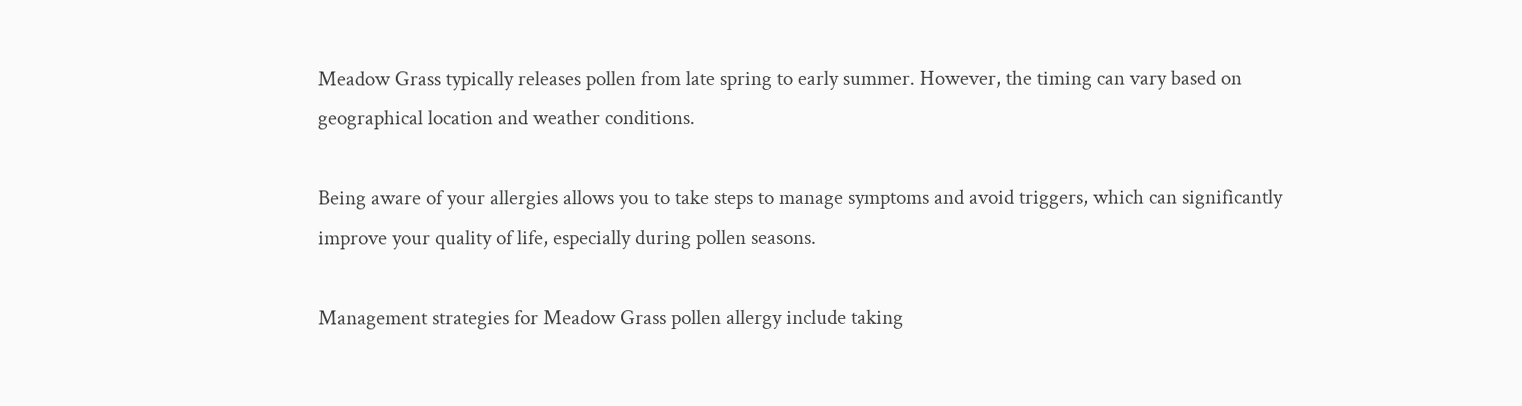Meadow Grass typically releases pollen from late spring to early summer. However, the timing can vary based on geographical location and weather conditions.

Being aware of your allergies allows you to take steps to manage symptoms and avoid triggers, which can significantly improve your quality of life, especially during pollen seasons.

Management strategies for Meadow Grass pollen allergy include taking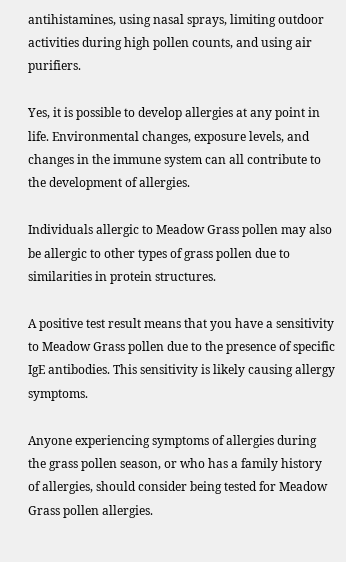antihistamines, using nasal sprays, limiting outdoor activities during high pollen counts, and using air purifiers.

Yes, it is possible to develop allergies at any point in life. Environmental changes, exposure levels, and changes in the immune system can all contribute to the development of allergies.

Individuals allergic to Meadow Grass pollen may also be allergic to other types of grass pollen due to similarities in protein structures.

A positive test result means that you have a sensitivity to Meadow Grass pollen due to the presence of specific IgE antibodies. This sensitivity is likely causing allergy symptoms.

Anyone experiencing symptoms of allergies during the grass pollen season, or who has a family history of allergies, should consider being tested for Meadow Grass pollen allergies.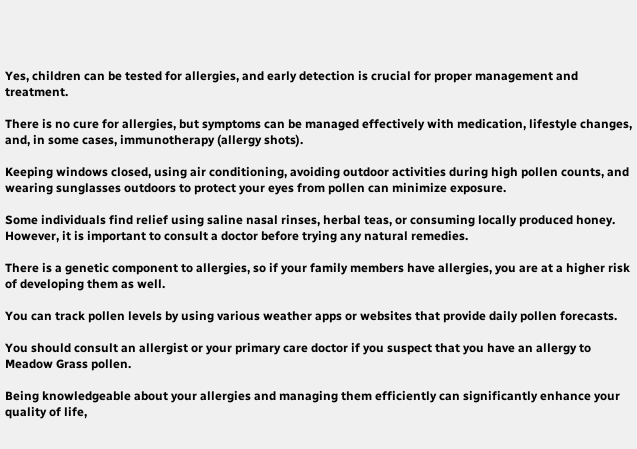Yes, children can be tested for allergies, and early detection is crucial for proper management and treatment.

There is no cure for allergies, but symptoms can be managed effectively with medication, lifestyle changes, and, in some cases, immunotherapy (allergy shots).

Keeping windows closed, using air conditioning, avoiding outdoor activities during high pollen counts, and wearing sunglasses outdoors to protect your eyes from pollen can minimize exposure.

Some individuals find relief using saline nasal rinses, herbal teas, or consuming locally produced honey. However, it is important to consult a doctor before trying any natural remedies.

There is a genetic component to allergies, so if your family members have allergies, you are at a higher risk of developing them as well.

You can track pollen levels by using various weather apps or websites that provide daily pollen forecasts.

You should consult an allergist or your primary care doctor if you suspect that you have an allergy to Meadow Grass pollen.

Being knowledgeable about your allergies and managing them efficiently can significantly enhance your quality of life,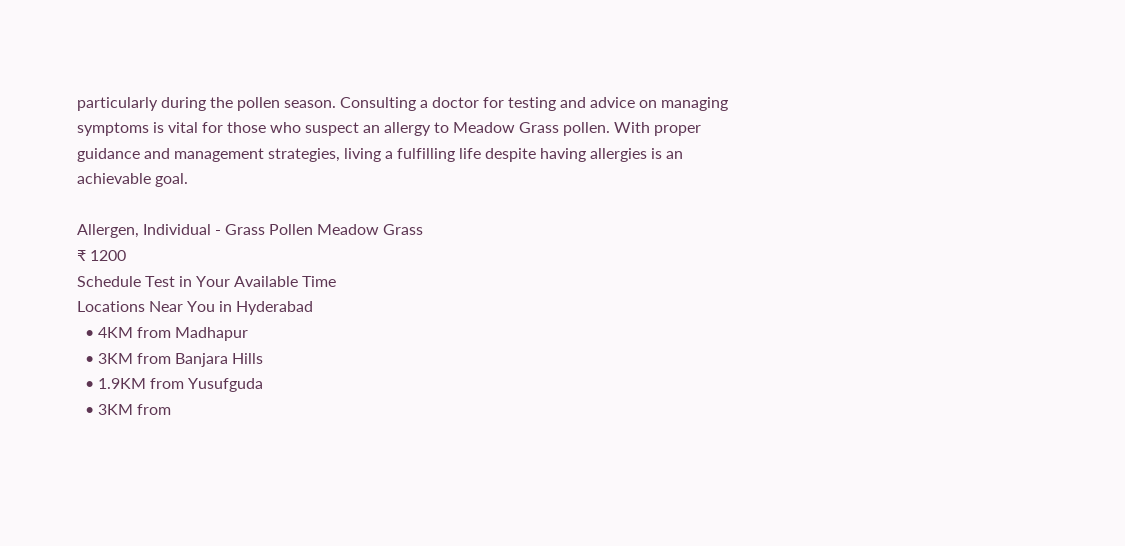particularly during the pollen season. Consulting a doctor for testing and advice on managing symptoms is vital for those who suspect an allergy to Meadow Grass pollen. With proper guidance and management strategies, living a fulfilling life despite having allergies is an achievable goal.

Allergen, Individual - Grass Pollen Meadow Grass
₹ 1200
Schedule Test in Your Available Time
Locations Near You in Hyderabad
  • 4KM from Madhapur
  • 3KM from Banjara Hills
  • 1.9KM from Yusufguda
  • 3KM from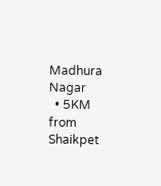Madhura Nagar
  • 5KM from Shaikpet